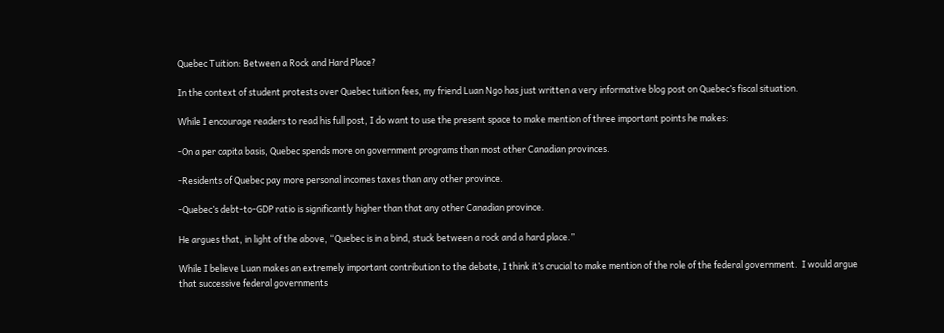Quebec Tuition: Between a Rock and Hard Place?

In the context of student protests over Quebec tuition fees, my friend Luan Ngo has just written a very informative blog post on Quebec’s fiscal situation.

While I encourage readers to read his full post, I do want to use the present space to make mention of three important points he makes:

-On a per capita basis, Quebec spends more on government programs than most other Canadian provinces.

-Residents of Quebec pay more personal incomes taxes than any other province.

-Quebec’s debt-to-GDP ratio is significantly higher than that any other Canadian province.

He argues that, in light of the above, “Quebec is in a bind, stuck between a rock and a hard place.”

While I believe Luan makes an extremely important contribution to the debate, I think it’s crucial to make mention of the role of the federal government.  I would argue that successive federal governments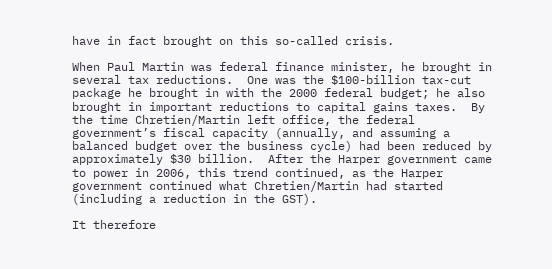have in fact brought on this so-called crisis.

When Paul Martin was federal finance minister, he brought in several tax reductions.  One was the $100-billion tax-cut package he brought in with the 2000 federal budget; he also brought in important reductions to capital gains taxes.  By the time Chretien/Martin left office, the federal government’s fiscal capacity (annually, and assuming a balanced budget over the business cycle) had been reduced by approximately $30 billion.  After the Harper government came to power in 2006, this trend continued, as the Harper government continued what Chretien/Martin had started (including a reduction in the GST).

It therefore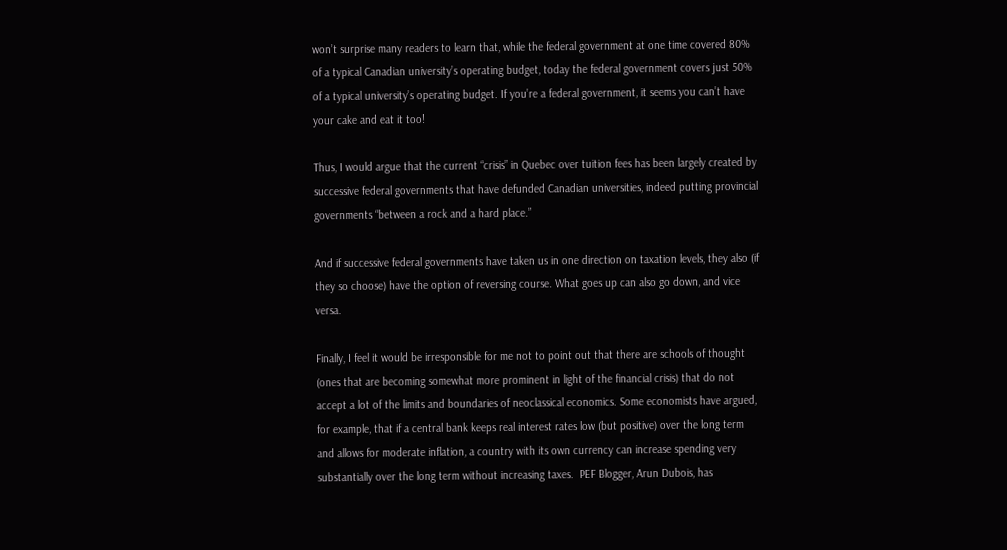won’t surprise many readers to learn that, while the federal government at one time covered 80% of a typical Canadian university’s operating budget, today the federal government covers just 50% of a typical university’s operating budget. If you’re a federal government, it seems you can’t have your cake and eat it too!

Thus, I would argue that the current “crisis” in Quebec over tuition fees has been largely created by successive federal governments that have defunded Canadian universities, indeed putting provincial governments “between a rock and a hard place.”

And if successive federal governments have taken us in one direction on taxation levels, they also (if they so choose) have the option of reversing course. What goes up can also go down, and vice versa.

Finally, I feel it would be irresponsible for me not to point out that there are schools of thought (ones that are becoming somewhat more prominent in light of the financial crisis) that do not accept a lot of the limits and boundaries of neoclassical economics. Some economists have argued, for example, that if a central bank keeps real interest rates low (but positive) over the long term and allows for moderate inflation, a country with its own currency can increase spending very substantially over the long term without increasing taxes.  PEF Blogger, Arun Dubois, has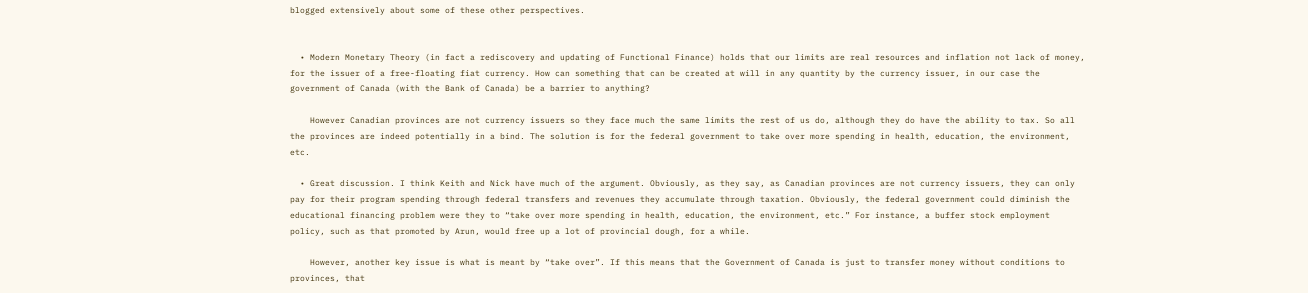blogged extensively about some of these other perspectives.


  • Modern Monetary Theory (in fact a rediscovery and updating of Functional Finance) holds that our limits are real resources and inflation not lack of money, for the issuer of a free-floating fiat currency. How can something that can be created at will in any quantity by the currency issuer, in our case the government of Canada (with the Bank of Canada) be a barrier to anything?

    However Canadian provinces are not currency issuers so they face much the same limits the rest of us do, although they do have the ability to tax. So all the provinces are indeed potentially in a bind. The solution is for the federal government to take over more spending in health, education, the environment, etc.

  • Great discussion. I think Keith and Nick have much of the argument. Obviously, as they say, as Canadian provinces are not currency issuers, they can only pay for their program spending through federal transfers and revenues they accumulate through taxation. Obviously, the federal government could diminish the educational financing problem were they to “take over more spending in health, education, the environment, etc.” For instance, a buffer stock employment policy, such as that promoted by Arun, would free up a lot of provincial dough, for a while.

    However, another key issue is what is meant by “take over”. If this means that the Government of Canada is just to transfer money without conditions to provinces, that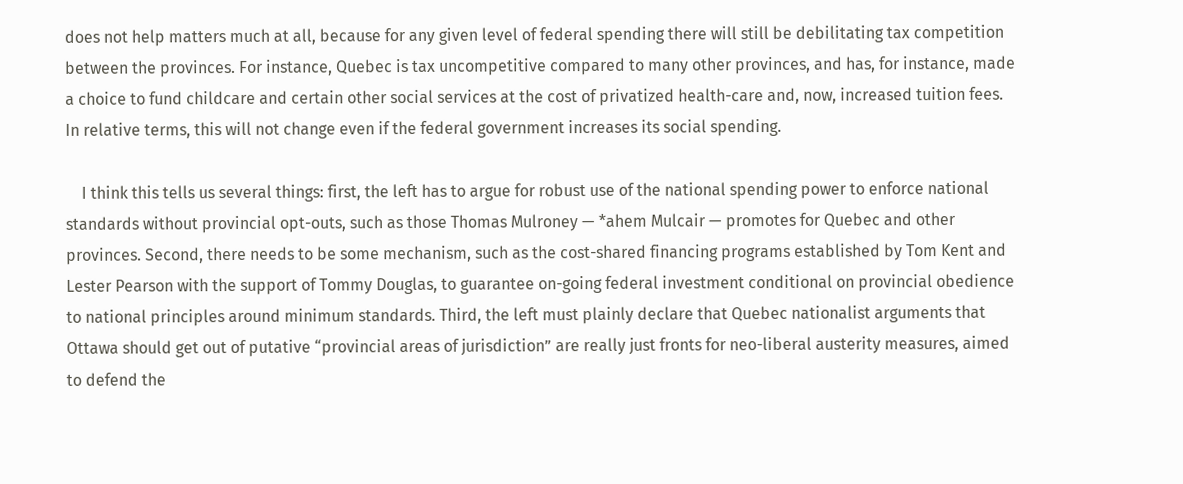does not help matters much at all, because for any given level of federal spending there will still be debilitating tax competition between the provinces. For instance, Quebec is tax uncompetitive compared to many other provinces, and has, for instance, made a choice to fund childcare and certain other social services at the cost of privatized health-care and, now, increased tuition fees. In relative terms, this will not change even if the federal government increases its social spending.

    I think this tells us several things: first, the left has to argue for robust use of the national spending power to enforce national standards without provincial opt-outs, such as those Thomas Mulroney — *ahem Mulcair — promotes for Quebec and other provinces. Second, there needs to be some mechanism, such as the cost-shared financing programs established by Tom Kent and Lester Pearson with the support of Tommy Douglas, to guarantee on-going federal investment conditional on provincial obedience to national principles around minimum standards. Third, the left must plainly declare that Quebec nationalist arguments that Ottawa should get out of putative “provincial areas of jurisdiction” are really just fronts for neo-liberal austerity measures, aimed to defend the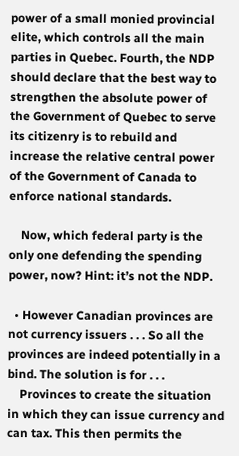power of a small monied provincial elite, which controls all the main parties in Quebec. Fourth, the NDP should declare that the best way to strengthen the absolute power of the Government of Quebec to serve its citizenry is to rebuild and increase the relative central power of the Government of Canada to enforce national standards.

    Now, which federal party is the only one defending the spending power, now? Hint: it’s not the NDP.

  • However Canadian provinces are not currency issuers . . . So all the provinces are indeed potentially in a bind. The solution is for . . .
    Provinces to create the situation in which they can issue currency and can tax. This then permits the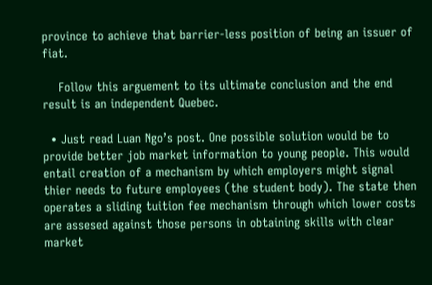province to achieve that barrier-less position of being an issuer of fiat.

    Follow this arguement to its ultimate conclusion and the end result is an independent Quebec.

  • Just read Luan Ngo’s post. One possible solution would be to provide better job market information to young people. This would entail creation of a mechanism by which employers might signal thier needs to future employees (the student body). The state then operates a sliding tuition fee mechanism through which lower costs are assesed against those persons in obtaining skills with clear market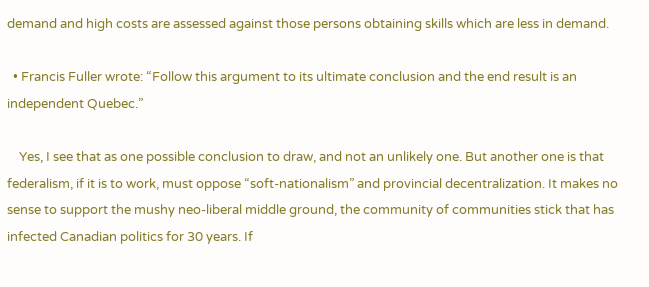demand and high costs are assessed against those persons obtaining skills which are less in demand.

  • Francis Fuller wrote: “Follow this argument to its ultimate conclusion and the end result is an independent Quebec.”

    Yes, I see that as one possible conclusion to draw, and not an unlikely one. But another one is that federalism, if it is to work, must oppose “soft-nationalism” and provincial decentralization. It makes no sense to support the mushy neo-liberal middle ground, the community of communities stick that has infected Canadian politics for 30 years. If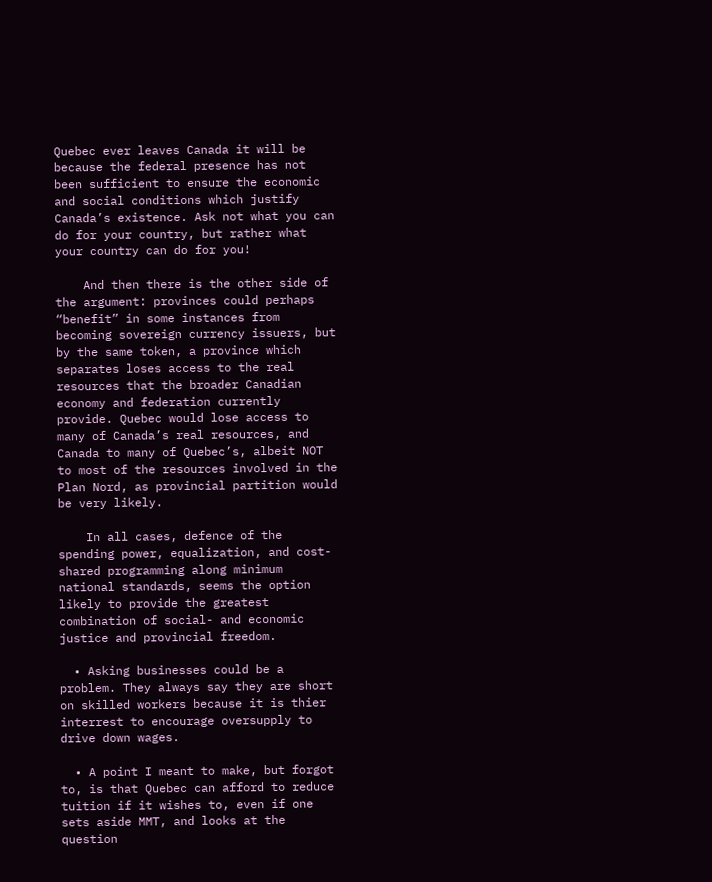Quebec ever leaves Canada it will be because the federal presence has not been sufficient to ensure the economic and social conditions which justify Canada’s existence. Ask not what you can do for your country, but rather what your country can do for you!

    And then there is the other side of the argument: provinces could perhaps “benefit” in some instances from becoming sovereign currency issuers, but by the same token, a province which separates loses access to the real resources that the broader Canadian economy and federation currently provide. Quebec would lose access to many of Canada’s real resources, and Canada to many of Quebec’s, albeit NOT to most of the resources involved in the Plan Nord, as provincial partition would be very likely.

    In all cases, defence of the spending power, equalization, and cost-shared programming along minimum national standards, seems the option likely to provide the greatest combination of social- and economic justice and provincial freedom.

  • Asking businesses could be a problem. They always say they are short on skilled workers because it is thier interrest to encourage oversupply to drive down wages.

  • A point I meant to make, but forgot to, is that Quebec can afford to reduce tuition if it wishes to, even if one sets aside MMT, and looks at the question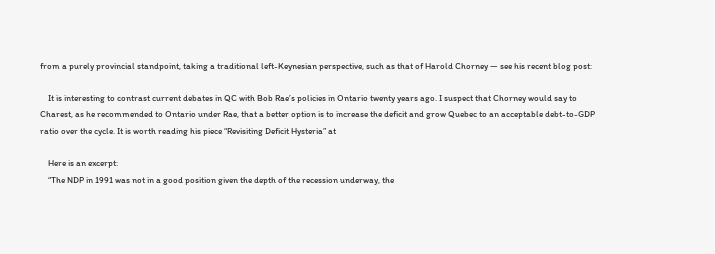from a purely provincial standpoint, taking a traditional left-Keynesian perspective, such as that of Harold Chorney — see his recent blog post:

    It is interesting to contrast current debates in QC with Bob Rae’s policies in Ontario twenty years ago. I suspect that Chorney would say to Charest, as he recommended to Ontario under Rae, that a better option is to increase the deficit and grow Quebec to an acceptable debt-to-GDP ratio over the cycle. It is worth reading his piece “Revisiting Deficit Hysteria” at

    Here is an excerpt:
    “The NDP in 1991 was not in a good position given the depth of the recession underway, the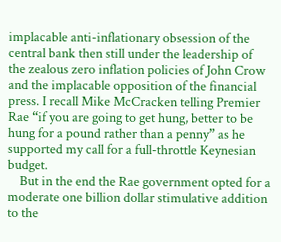implacable anti-inflationary obsession of the central bank then still under the leadership of the zealous zero inflation policies of John Crow and the implacable opposition of the financial press. I recall Mike McCracken telling Premier Rae “if you are going to get hung, better to be hung for a pound rather than a penny” as he supported my call for a full-throttle Keynesian budget.
    But in the end the Rae government opted for a moderate one billion dollar stimulative addition to the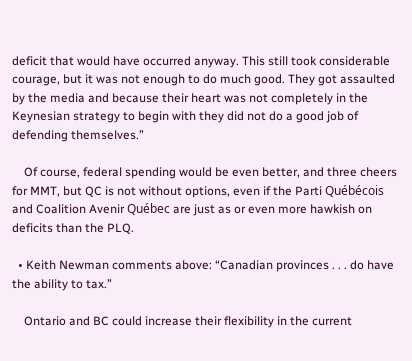deficit that would have occurred anyway. This still took considerable courage, but it was not enough to do much good. They got assaulted by the media and because their heart was not completely in the Keynesian strategy to begin with they did not do a good job of defending themselves.”

    Of course, federal spending would be even better, and three cheers for MMT, but QC is not without options, even if the Parti Québécois and Coalition Avenir Québec are just as or even more hawkish on deficits than the PLQ.

  • Keith Newman comments above: “Canadian provinces . . . do have the ability to tax.”

    Ontario and BC could increase their flexibility in the current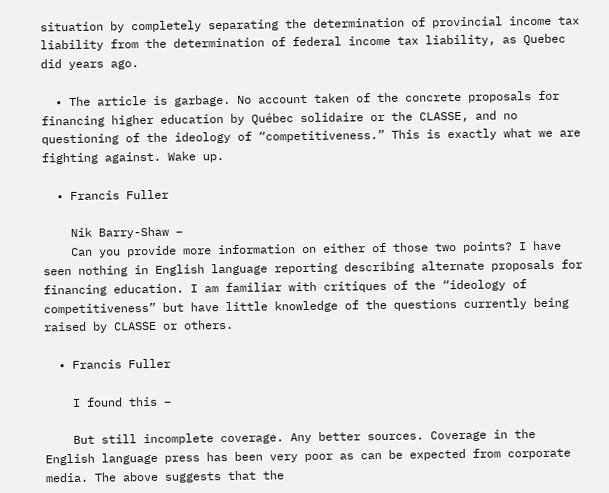situation by completely separating the determination of provincial income tax liability from the determination of federal income tax liability, as Quebec did years ago.

  • The article is garbage. No account taken of the concrete proposals for financing higher education by Québec solidaire or the CLASSE, and no questioning of the ideology of “competitiveness.” This is exactly what we are fighting against. Wake up.

  • Francis Fuller

    Nik Barry-Shaw –
    Can you provide more information on either of those two points? I have seen nothing in English language reporting describing alternate proposals for financing education. I am familiar with critiques of the “ideology of competitiveness” but have little knowledge of the questions currently being raised by CLASSE or others.

  • Francis Fuller

    I found this –

    But still incomplete coverage. Any better sources. Coverage in the English language press has been very poor as can be expected from corporate media. The above suggests that the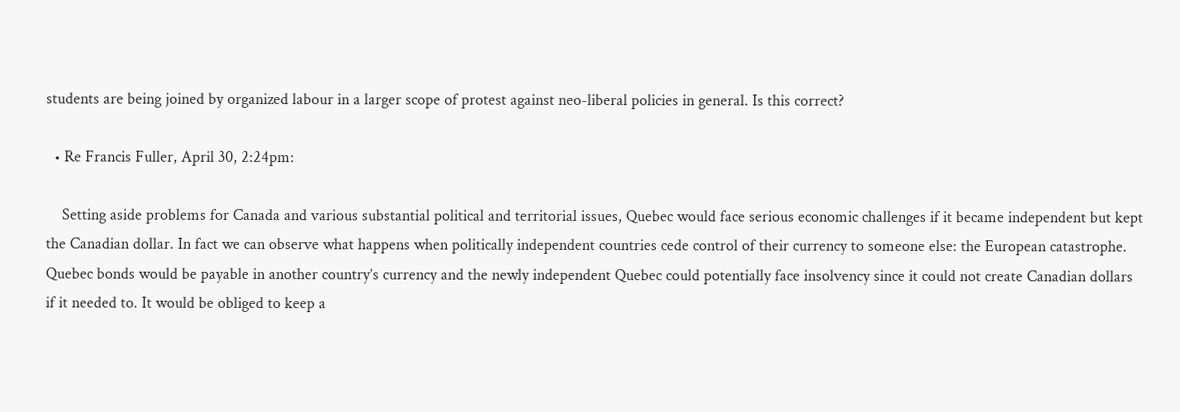students are being joined by organized labour in a larger scope of protest against neo-liberal policies in general. Is this correct?

  • Re Francis Fuller, April 30, 2:24pm:

    Setting aside problems for Canada and various substantial political and territorial issues, Quebec would face serious economic challenges if it became independent but kept the Canadian dollar. In fact we can observe what happens when politically independent countries cede control of their currency to someone else: the European catastrophe. Quebec bonds would be payable in another country’s currency and the newly independent Quebec could potentially face insolvency since it could not create Canadian dollars if it needed to. It would be obliged to keep a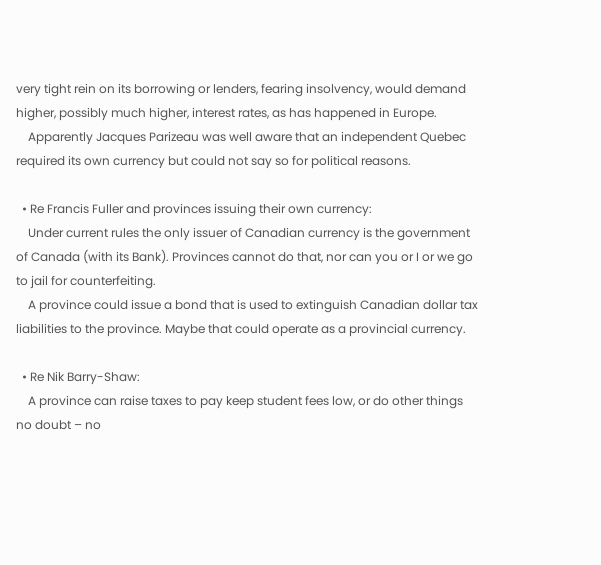very tight rein on its borrowing or lenders, fearing insolvency, would demand higher, possibly much higher, interest rates, as has happened in Europe.
    Apparently Jacques Parizeau was well aware that an independent Quebec required its own currency but could not say so for political reasons.

  • Re Francis Fuller and provinces issuing their own currency:
    Under current rules the only issuer of Canadian currency is the government of Canada (with its Bank). Provinces cannot do that, nor can you or I or we go to jail for counterfeiting.
    A province could issue a bond that is used to extinguish Canadian dollar tax liabilities to the province. Maybe that could operate as a provincial currency.

  • Re Nik Barry-Shaw:
    A province can raise taxes to pay keep student fees low, or do other things no doubt – no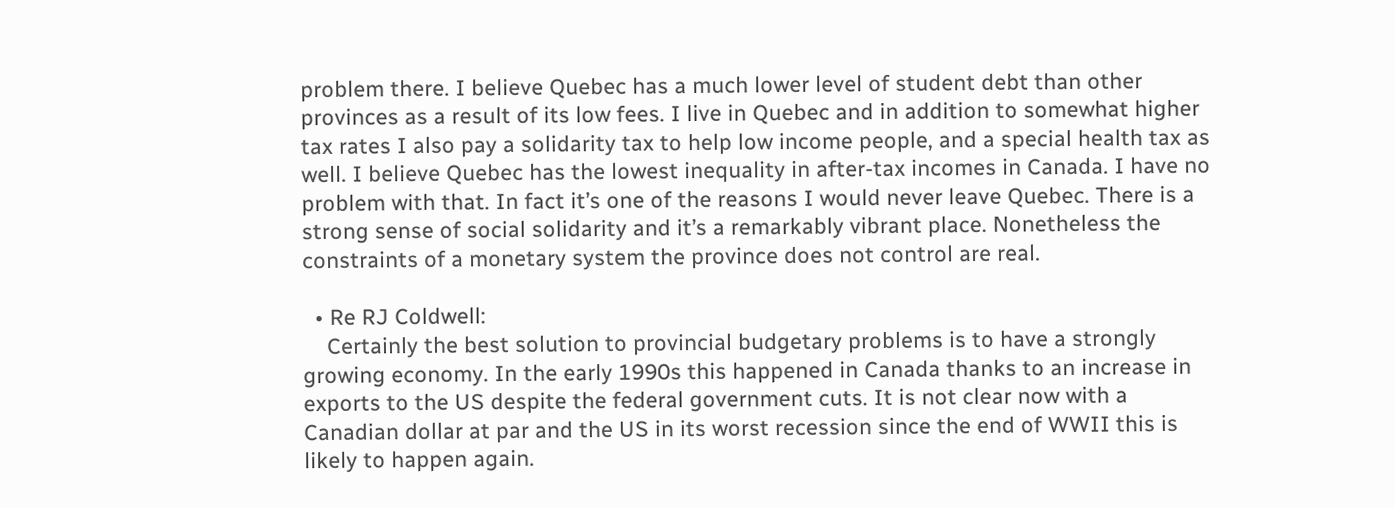problem there. I believe Quebec has a much lower level of student debt than other provinces as a result of its low fees. I live in Quebec and in addition to somewhat higher tax rates I also pay a solidarity tax to help low income people, and a special health tax as well. I believe Quebec has the lowest inequality in after-tax incomes in Canada. I have no problem with that. In fact it’s one of the reasons I would never leave Quebec. There is a strong sense of social solidarity and it’s a remarkably vibrant place. Nonetheless the constraints of a monetary system the province does not control are real.

  • Re RJ Coldwell:
    Certainly the best solution to provincial budgetary problems is to have a strongly growing economy. In the early 1990s this happened in Canada thanks to an increase in exports to the US despite the federal government cuts. It is not clear now with a Canadian dollar at par and the US in its worst recession since the end of WWII this is likely to happen again.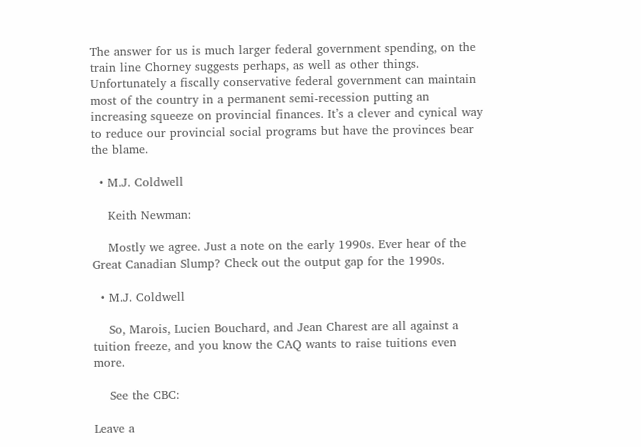The answer for us is much larger federal government spending, on the train line Chorney suggests perhaps, as well as other things. Unfortunately a fiscally conservative federal government can maintain most of the country in a permanent semi-recession putting an increasing squeeze on provincial finances. It’s a clever and cynical way to reduce our provincial social programs but have the provinces bear the blame.

  • M.J. Coldwell

    Keith Newman:

    Mostly we agree. Just a note on the early 1990s. Ever hear of the Great Canadian Slump? Check out the output gap for the 1990s.

  • M.J. Coldwell

    So, Marois, Lucien Bouchard, and Jean Charest are all against a tuition freeze, and you know the CAQ wants to raise tuitions even more.

    See the CBC:

Leave a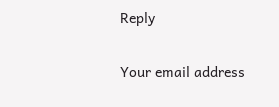Reply

Your email address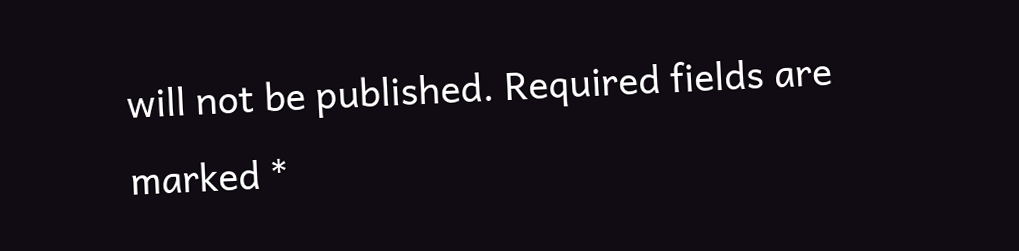will not be published. Required fields are marked *